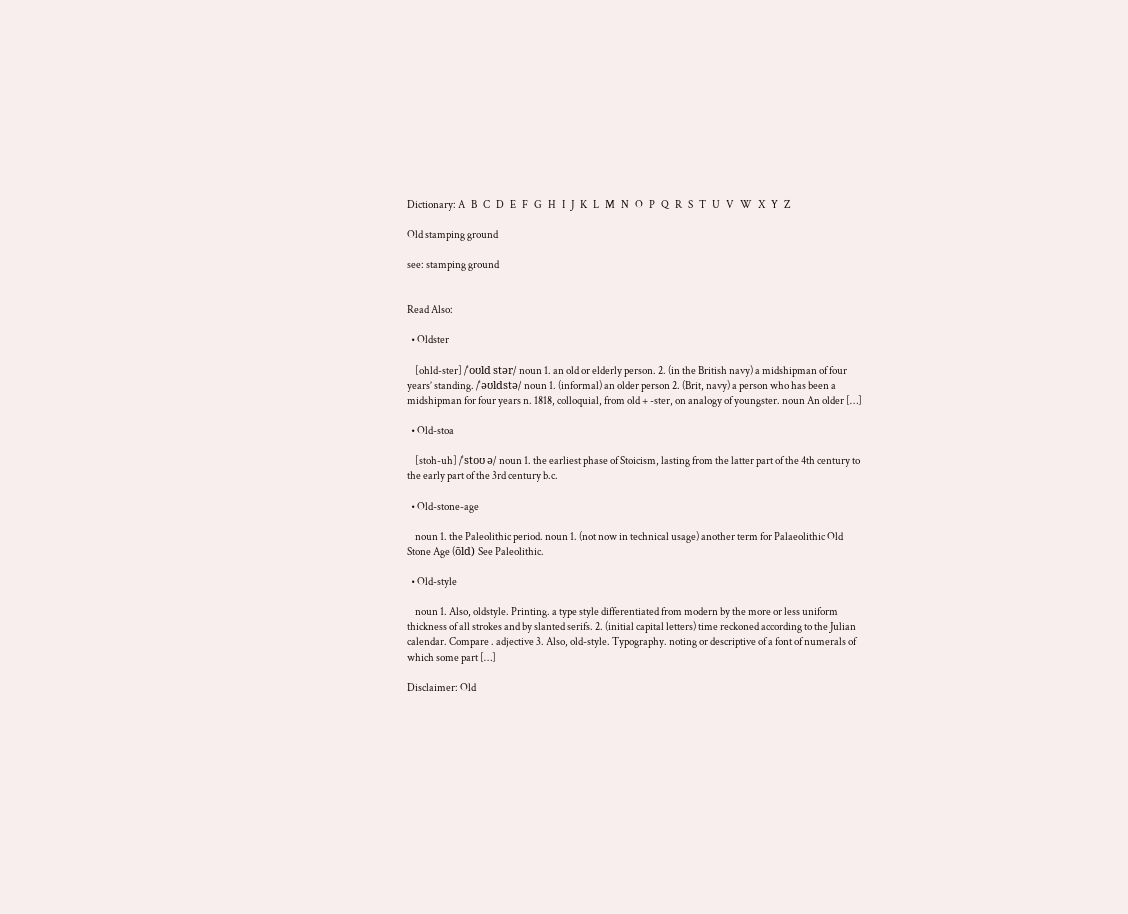Dictionary: A   B   C   D   E   F   G   H   I   J   K   L   M   N   O   P   Q   R   S   T   U   V   W   X   Y   Z

Old stamping ground

see: stamping ground


Read Also:

  • Oldster

    [ohld-ster] /ˈoʊld stər/ noun 1. an old or elderly person. 2. (in the British navy) a midshipman of four years’ standing. /ˈəʊldstə/ noun 1. (informal) an older person 2. (Brit, navy) a person who has been a midshipman for four years n. 1818, colloquial, from old + -ster, on analogy of youngster. noun An older […]

  • Old-stoa

    [stoh-uh] /ˈstoʊ ə/ noun 1. the earliest phase of Stoicism, lasting from the latter part of the 4th century to the early part of the 3rd century b.c.

  • Old-stone-age

    noun 1. the Paleolithic period. noun 1. (not now in technical usage) another term for Palaeolithic Old Stone Age (ōld) See Paleolithic.

  • Old-style

    noun 1. Also, oldstyle. Printing. a type style differentiated from modern by the more or less uniform thickness of all strokes and by slanted serifs. 2. (initial capital letters) time reckoned according to the Julian calendar. Compare . adjective 3. Also, old-style. Typography. noting or descriptive of a font of numerals of which some part […]

Disclaimer: Old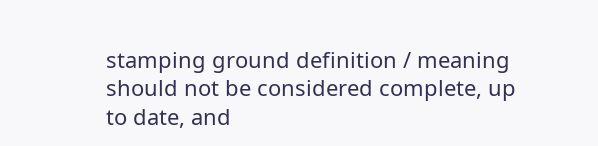stamping ground definition / meaning should not be considered complete, up to date, and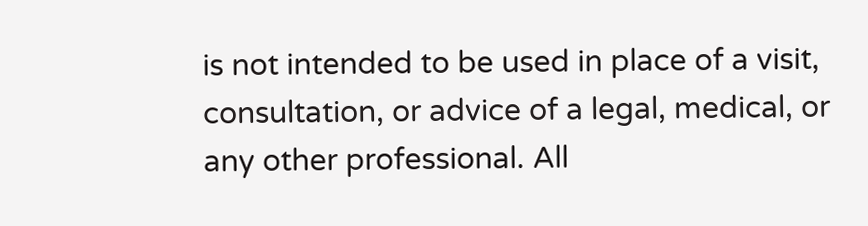is not intended to be used in place of a visit, consultation, or advice of a legal, medical, or any other professional. All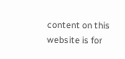content on this website is for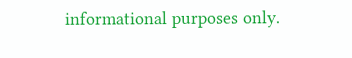informational purposes only.